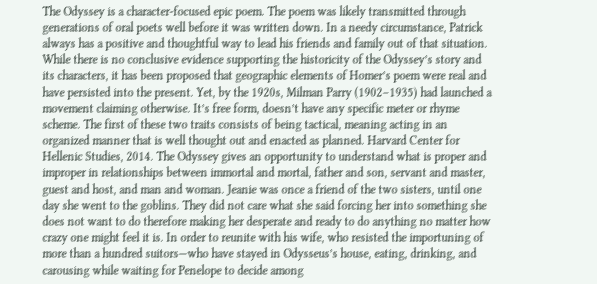The Odyssey is a character-focused epic poem. The poem was likely transmitted through generations of oral poets well before it was written down. In a needy circumstance, Patrick always has a positive and thoughtful way to lead his friends and family out of that situation. While there is no conclusive evidence supporting the historicity of the Odyssey’s story and its characters, it has been proposed that geographic elements of Homer’s poem were real and have persisted into the present. Yet, by the 1920s, Milman Parry (1902–1935) had launched a movement claiming otherwise. It’s free form, doesn’t have any specific meter or rhyme scheme. The first of these two traits consists of being tactical, meaning acting in an organized manner that is well thought out and enacted as planned. Harvard Center for Hellenic Studies, 2014. The Odyssey gives an opportunity to understand what is proper and improper in relationships between immortal and mortal, father and son, servant and master, guest and host, and man and woman. Jeanie was once a friend of the two sisters, until one day she went to the goblins. They did not care what she said forcing her into something she does not want to do therefore making her desperate and ready to do anything no matter how crazy one might feel it is. In order to reunite with his wife, who resisted the importuning of more than a hundred suitors—who have stayed in Odysseus’s house, eating, drinking, and carousing while waiting for Penelope to decide among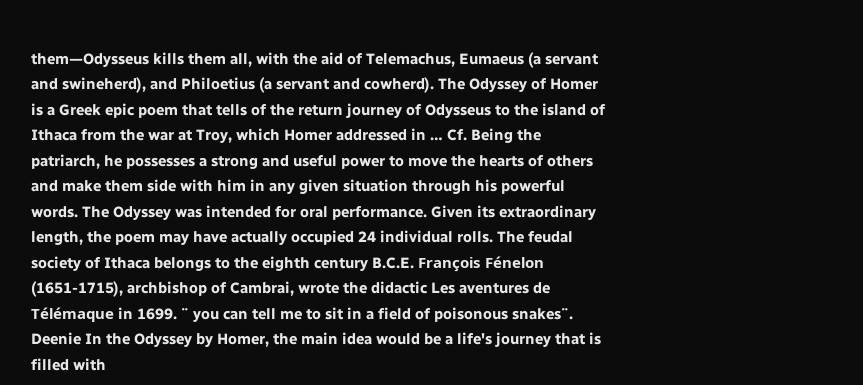them—Odysseus kills them all, with the aid of Telemachus, Eumaeus (a servant and swineherd), and Philoetius (a servant and cowherd). The Odyssey of Homer is a Greek epic poem that tells of the return journey of Odysseus to the island of Ithaca from the war at Troy, which Homer addressed in … Cf. Being the patriarch, he possesses a strong and useful power to move the hearts of others and make them side with him in any given situation through his powerful words. The Odyssey was intended for oral performance. Given its extraordinary length, the poem may have actually occupied 24 individual rolls. The feudal society of Ithaca belongs to the eighth century B.C.E. François Fénelon (1651-1715), archbishop of Cambrai, wrote the didactic Les aventures de Télémaque in 1699. ¨ you can tell me to sit in a field of poisonous snakes¨. Deenie In the Odyssey by Homer, the main idea would be a life's journey that is filled with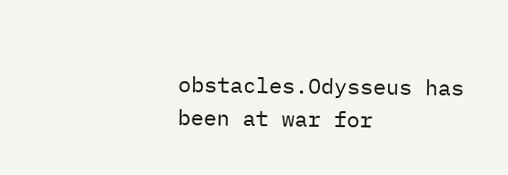obstacles.Odysseus has been at war for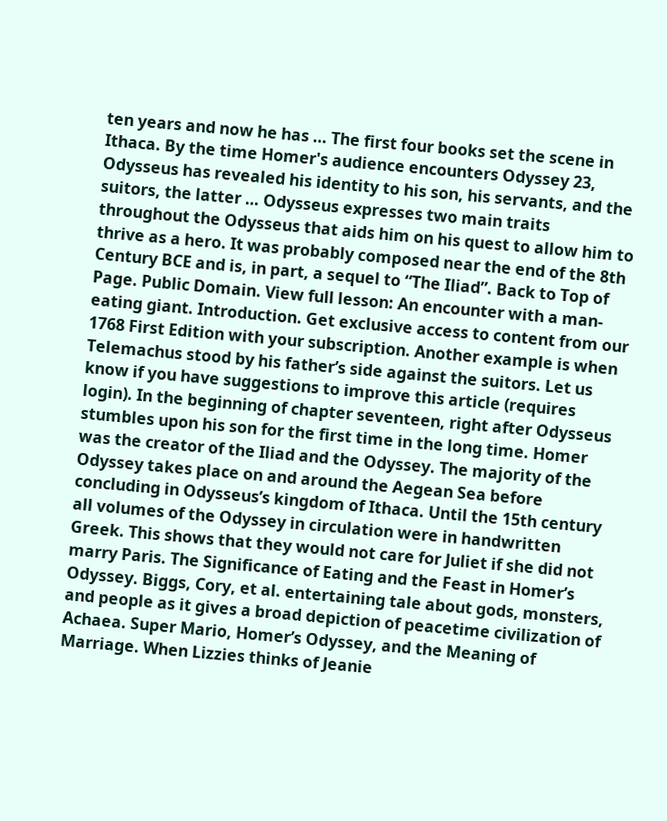ten years and now he has … The first four books set the scene in Ithaca. By the time Homer's audience encounters Odyssey 23, Odysseus has revealed his identity to his son, his servants, and the suitors, the latter … Odysseus expresses two main traits throughout the Odysseus that aids him on his quest to allow him to thrive as a hero. It was probably composed near the end of the 8th Century BCE and is, in part, a sequel to “The Iliad”. Back to Top of Page. Public Domain. View full lesson: An encounter with a man-eating giant. Introduction. Get exclusive access to content from our 1768 First Edition with your subscription. Another example is when Telemachus stood by his father’s side against the suitors. Let us know if you have suggestions to improve this article (requires login). In the beginning of chapter seventeen, right after Odysseus stumbles upon his son for the first time in the long time. Homer was the creator of the Iliad and the Odyssey. The majority of the Odyssey takes place on and around the Aegean Sea before concluding in Odysseus’s kingdom of Ithaca. Until the 15th century all volumes of the Odyssey in circulation were in handwritten Greek. This shows that they would not care for Juliet if she did not marry Paris. The Significance of Eating and the Feast in Homer’s Odyssey. Biggs, Cory, et al. entertaining tale about gods, monsters, and people as it gives a broad depiction of peacetime civilization of Achaea. Super Mario, Homer’s Odyssey, and the Meaning of Marriage. When Lizzies thinks of Jeanie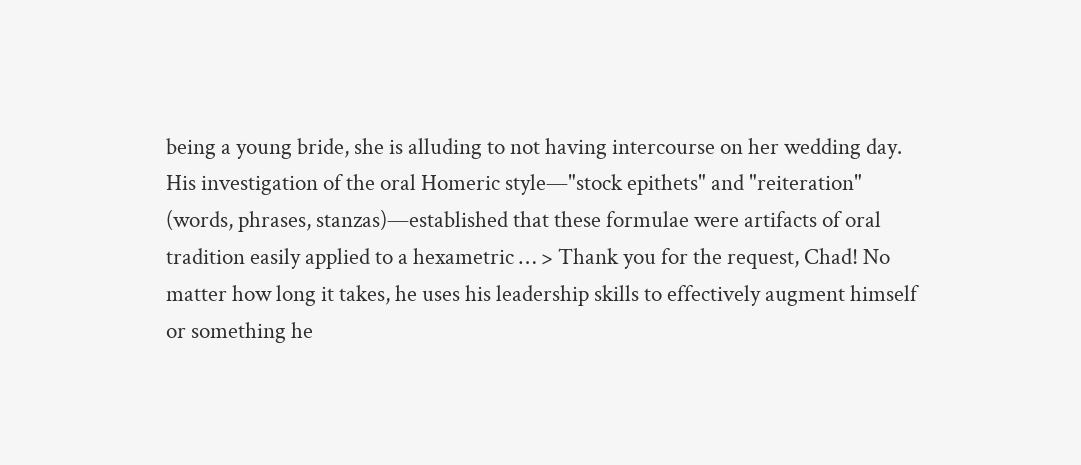being a young bride, she is alluding to not having intercourse on her wedding day. His investigation of the oral Homeric style—"stock epithets" and "reiteration" (words, phrases, stanzas)—established that these formulae were artifacts of oral tradition easily applied to a hexametric … > Thank you for the request, Chad! No matter how long it takes, he uses his leadership skills to effectively augment himself or something he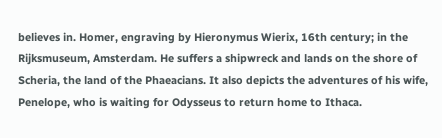believes in. Homer, engraving by Hieronymus Wierix, 16th century; in the Rijksmuseum, Amsterdam. He suffers a shipwreck and lands on the shore of Scheria, the land of the Phaeacians. It also depicts the adventures of his wife, Penelope, who is waiting for Odysseus to return home to Ithaca.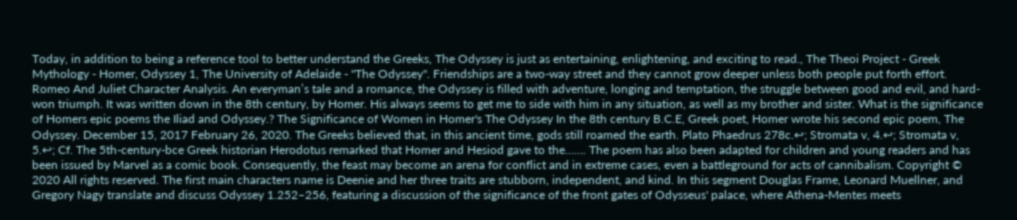Today, in addition to being a reference tool to better understand the Greeks, The Odyssey is just as entertaining, enlightening, and exciting to read., The Theoi Project - Greek Mythology - Homer, Odyssey 1, The University of Adelaide - "The Odyssey". Friendships are a two-way street and they cannot grow deeper unless both people put forth effort. Romeo And Juliet Character Analysis. An everyman’s tale and a romance, the Odyssey is filled with adventure, longing and temptation, the struggle between good and evil, and hard-won triumph. It was written down in the 8th century, by Homer. His always seems to get me to side with him in any situation, as well as my brother and sister. What is the significance of Homers epic poems the Iliad and Odyssey.? The Significance of Women in Homer's The Odyssey In the 8th century B.C.E, Greek poet, Homer wrote his second epic poem, The Odyssey. December 15, 2017 February 26, 2020. The Greeks believed that, in this ancient time, gods still roamed the earth. Plato Phaedrus 278c.↩; Stromata v, 4.↩; Stromata v, 5.↩; Cf. The 5th-century-bce Greek historian Herodotus remarked that Homer and Hesiod gave to the...…. The poem has also been adapted for children and young readers and has been issued by Marvel as a comic book. Consequently, the feast may become an arena for conflict and in extreme cases, even a battleground for acts of cannibalism. Copyright © 2020 All rights reserved. The first main characters name is Deenie and her three traits are stubborn, independent, and kind. In this segment Douglas Frame, Leonard Muellner, and Gregory Nagy translate and discuss Odyssey 1.252–256, featuring a discussion of the significance of the front gates of Odysseus' palace, where Athena-Mentes meets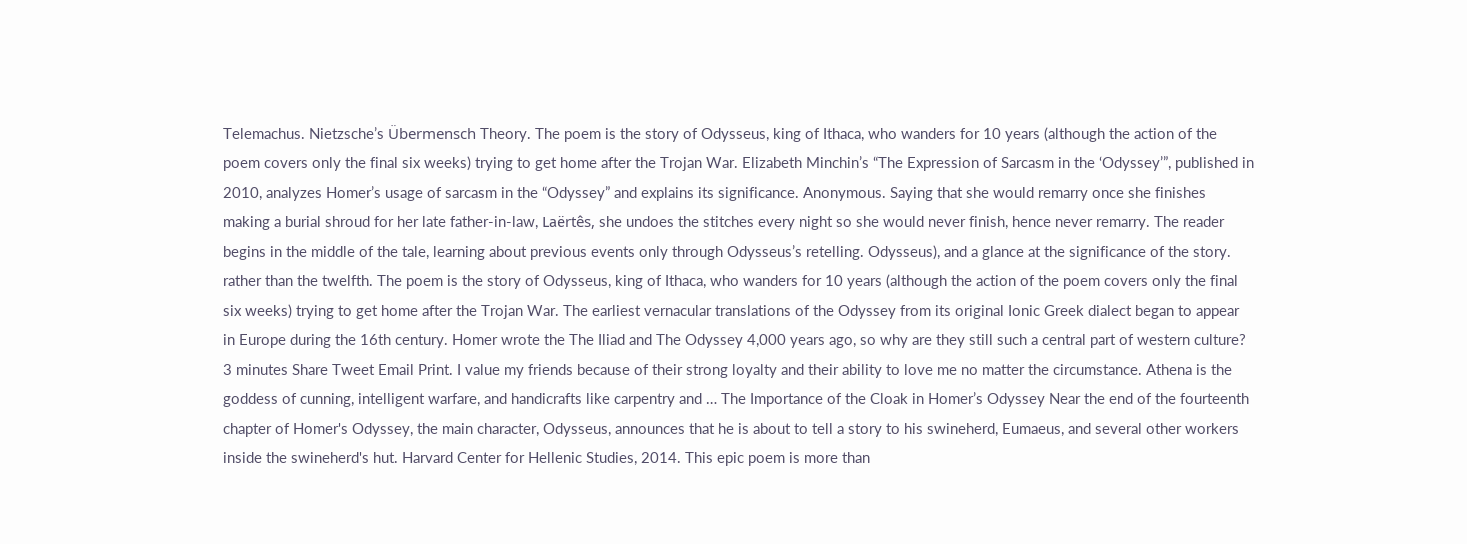Telemachus. Nietzsche’s Übermensch Theory. The poem is the story of Odysseus, king of Ithaca, who wanders for 10 years (although the action of the poem covers only the final six weeks) trying to get home after the Trojan War. Elizabeth Minchin’s “The Expression of Sarcasm in the ‘Odyssey’”, published in 2010, analyzes Homer’s usage of sarcasm in the “Odyssey” and explains its significance. Anonymous. Saying that she would remarry once she finishes making a burial shroud for her late father-in-law, Laёrtês, she undoes the stitches every night so she would never finish, hence never remarry. The reader begins in the middle of the tale, learning about previous events only through Odysseus’s retelling. Odysseus), and a glance at the significance of the story. rather than the twelfth. The poem is the story of Odysseus, king of Ithaca, who wanders for 10 years (although the action of the poem covers only the final six weeks) trying to get home after the Trojan War. The earliest vernacular translations of the Odyssey from its original Ionic Greek dialect began to appear in Europe during the 16th century. Homer wrote the The Iliad and The Odyssey 4,000 years ago, so why are they still such a central part of western culture? 3 minutes Share Tweet Email Print. I value my friends because of their strong loyalty and their ability to love me no matter the circumstance. Athena is the goddess of cunning, intelligent warfare, and handicrafts like carpentry and … The Importance of the Cloak in Homer’s Odyssey Near the end of the fourteenth chapter of Homer's Odyssey, the main character, Odysseus, announces that he is about to tell a story to his swineherd, Eumaeus, and several other workers inside the swineherd's hut. Harvard Center for Hellenic Studies, 2014. This epic poem is more than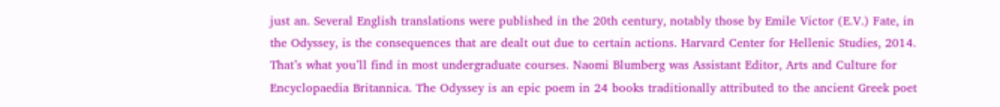just an. Several English translations were published in the 20th century, notably those by Emile Victor (E.V.) Fate, in the Odyssey, is the consequences that are dealt out due to certain actions. Harvard Center for Hellenic Studies, 2014. That’s what you’ll find in most undergraduate courses. Naomi Blumberg was Assistant Editor, Arts and Culture for Encyclopaedia Britannica. The Odyssey is an epic poem in 24 books traditionally attributed to the ancient Greek poet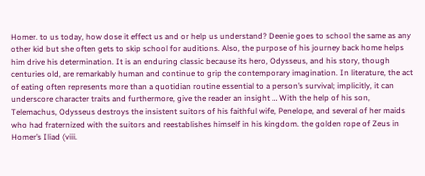Homer. to us today, how dose it effect us and or help us understand? Deenie goes to school the same as any other kid but she often gets to skip school for auditions. Also, the purpose of his journey back home helps him drive his determination. It is an enduring classic because its hero, Odysseus, and his story, though centuries old, are remarkably human and continue to grip the contemporary imagination. In literature, the act of eating often represents more than a quotidian routine essential to a person’s survival; implicitly, it can underscore character traits and furthermore, give the reader an insight … With the help of his son, Telemachus, Odysseus destroys the insistent suitors of his faithful wife, Penelope, and several of her maids who had fraternized with the suitors and reestablishes himself in his kingdom. the golden rope of Zeus in Homer’s Iliad (viii.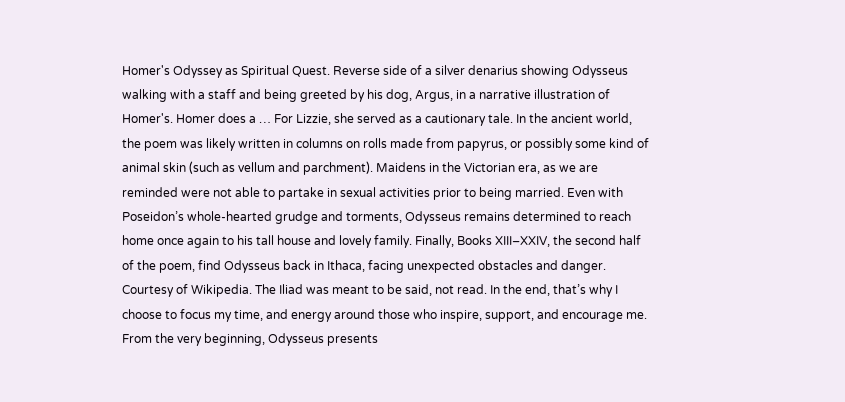Homer's Odyssey as Spiritual Quest. Reverse side of a silver denarius showing Odysseus walking with a staff and being greeted by his dog, Argus, in a narrative illustration of Homer's. Homer does a … For Lizzie, she served as a cautionary tale. In the ancient world, the poem was likely written in columns on rolls made from papyrus, or possibly some kind of animal skin (such as vellum and parchment). Maidens in the Victorian era, as we are reminded were not able to partake in sexual activities prior to being married. Even with Poseidon’s whole-hearted grudge and torments, Odysseus remains determined to reach home once again to his tall house and lovely family. Finally, Books XIII–XXIV, the second half of the poem, find Odysseus back in Ithaca, facing unexpected obstacles and danger. Courtesy of Wikipedia. The Iliad was meant to be said, not read. In the end, that’s why I choose to focus my time, and energy around those who inspire, support, and encourage me. From the very beginning, Odysseus presents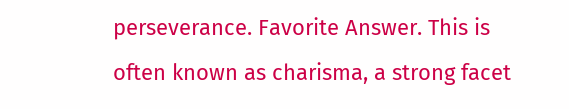perseverance. Favorite Answer. This is often known as charisma, a strong facet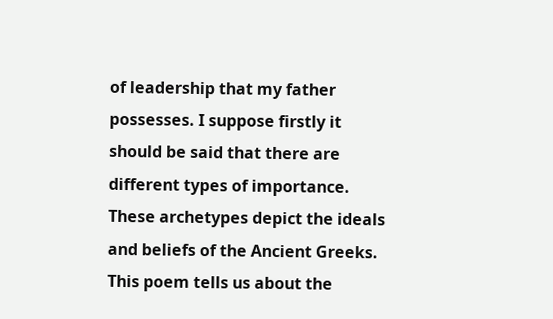of leadership that my father possesses. I suppose firstly it should be said that there are different types of importance. These archetypes depict the ideals and beliefs of the Ancient Greeks. This poem tells us about the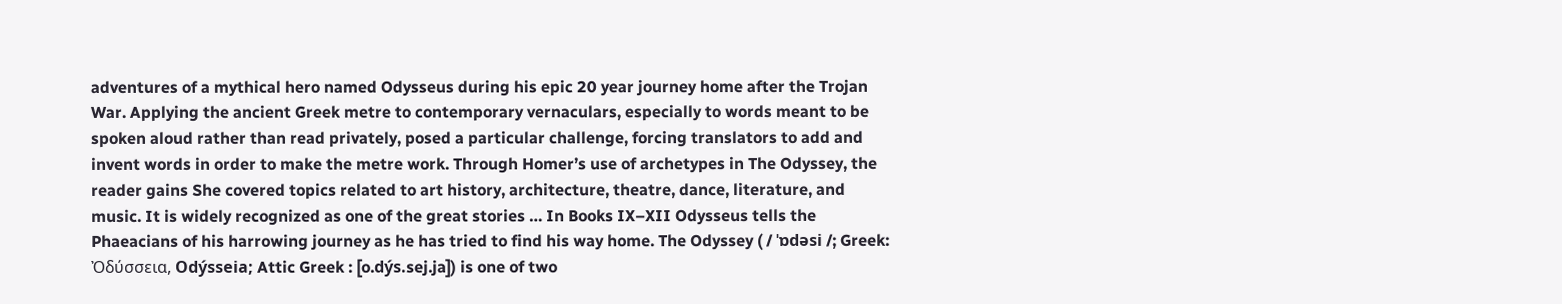adventures of a mythical hero named Odysseus during his epic 20 year journey home after the Trojan War. Applying the ancient Greek metre to contemporary vernaculars, especially to words meant to be spoken aloud rather than read privately, posed a particular challenge, forcing translators to add and invent words in order to make the metre work. Through Homer’s use of archetypes in The Odyssey, the reader gains She covered topics related to art history, architecture, theatre, dance, literature, and music. It is widely recognized as one of the great stories … In Books IX–XII Odysseus tells the Phaeacians of his harrowing journey as he has tried to find his way home. The Odyssey ( / ˈɒdəsi /; Greek: Ὀδύσσεια, Odýsseia; Attic Greek : [o.dýs.sej.ja]) is one of two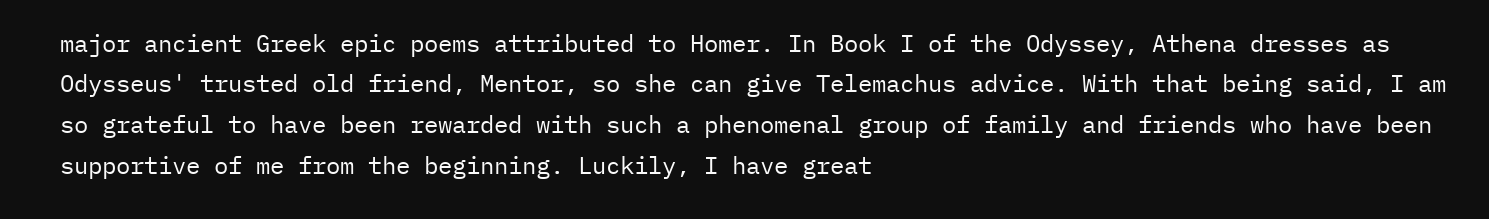major ancient Greek epic poems attributed to Homer. In Book I of the Odyssey, Athena dresses as Odysseus' trusted old friend, Mentor, so she can give Telemachus advice. With that being said, I am so grateful to have been rewarded with such a phenomenal group of family and friends who have been supportive of me from the beginning. Luckily, I have great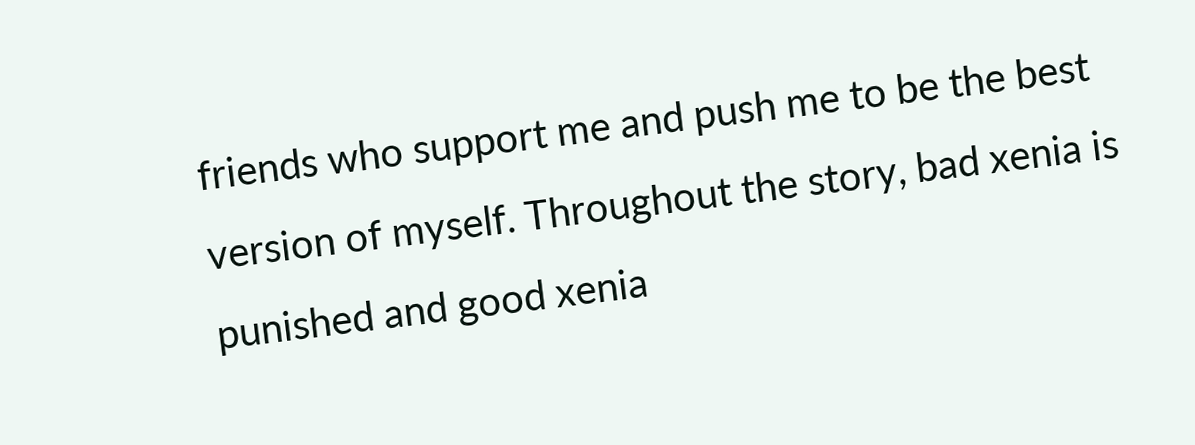friends who support me and push me to be the best version of myself. Throughout the story, bad xenia is punished and good xenia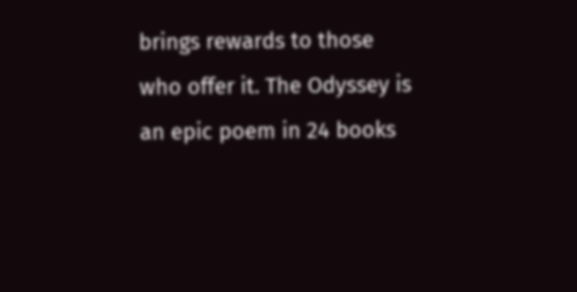brings rewards to those who offer it. The Odyssey is an epic poem in 24 books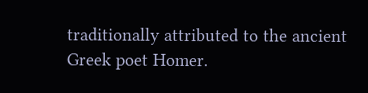traditionally attributed to the ancient Greek poet Homer.